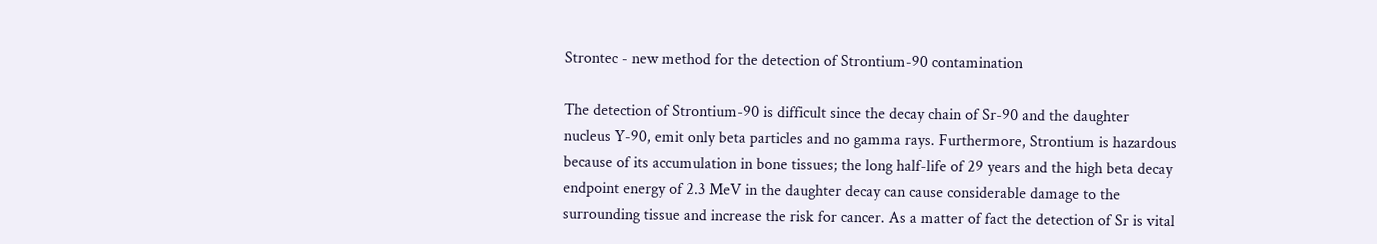Strontec - new method for the detection of Strontium-90 contamination

The detection of Strontium-90 is difficult since the decay chain of Sr-90 and the daughter nucleus Y-90, emit only beta particles and no gamma rays. Furthermore, Strontium is hazardous because of its accumulation in bone tissues; the long half-life of 29 years and the high beta decay endpoint energy of 2.3 MeV in the daughter decay can cause considerable damage to the surrounding tissue and increase the risk for cancer. As a matter of fact the detection of Sr is vital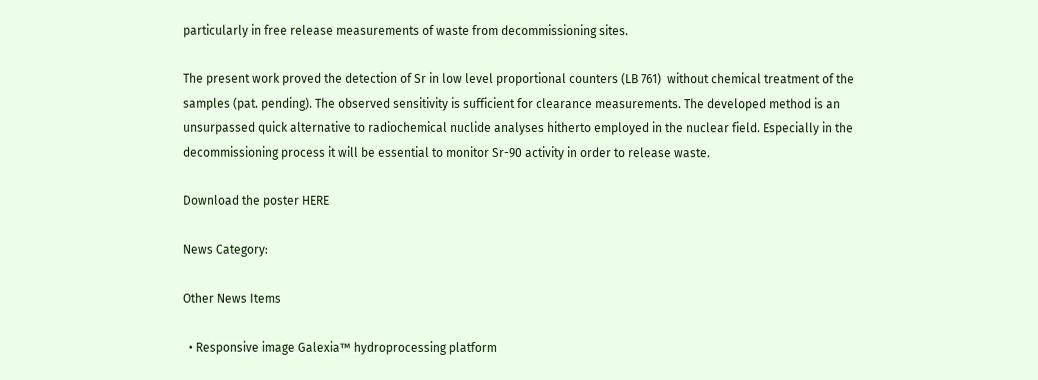particularly in free release measurements of waste from decommissioning sites.

The present work proved the detection of Sr in low level proportional counters (LB 761)  without chemical treatment of the samples (pat. pending). The observed sensitivity is sufficient for clearance measurements. The developed method is an unsurpassed quick alternative to radiochemical nuclide analyses hitherto employed in the nuclear field. Especially in the decommissioning process it will be essential to monitor Sr-90 activity in order to release waste.

Download the poster HERE

News Category:

Other News Items

  • Responsive image Galexia™ hydroprocessing platform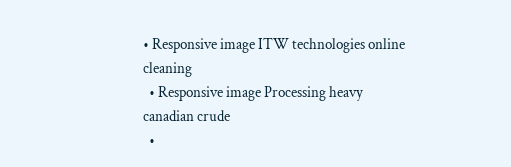• Responsive image ITW technologies online cleaning
  • Responsive image Processing heavy canadian crude
  •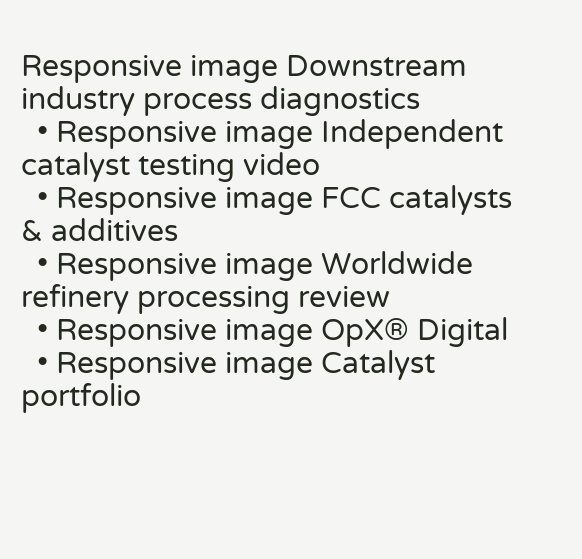Responsive image Downstream industry process diagnostics
  • Responsive image Independent catalyst testing video
  • Responsive image FCC catalysts & additives
  • Responsive image Worldwide refinery processing review
  • Responsive image OpX® Digital
  • Responsive image Catalyst portfolio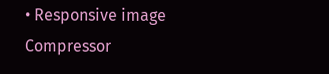• Responsive image Compressor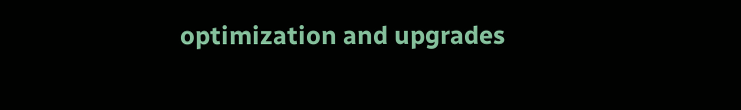optimization and upgrades